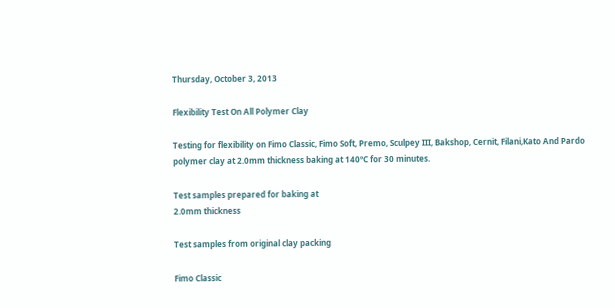Thursday, October 3, 2013

Flexibility Test On All Polymer Clay

Testing for flexibility on Fimo Classic, Fimo Soft, Premo, Sculpey III, Bakshop, Cernit, Filani,Kato And Pardo polymer clay at 2.0mm thickness baking at 140ºC for 30 minutes.

Test samples prepared for baking at
2.0mm thickness

Test samples from original clay packing

Fimo Classic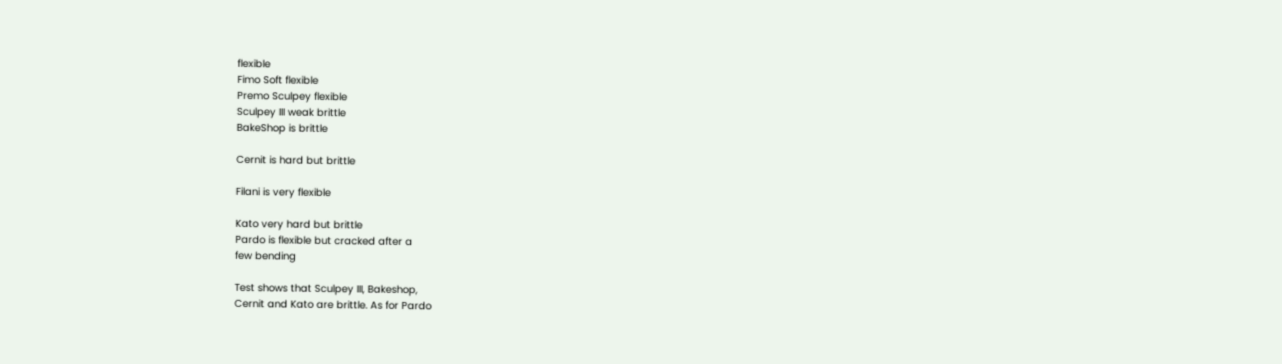flexible
Fimo Soft flexible
Premo Sculpey flexible
Sculpey III weak brittle
BakeShop is brittle

Cernit is hard but brittle

Filani is very flexible

Kato very hard but brittle
Pardo is flexible but cracked after a
few bending

Test shows that Sculpey III, Bakeshop,
Cernit and Kato are brittle. As for Pardo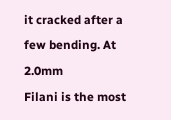it cracked after a few bending. At 2.0mm
Filani is the most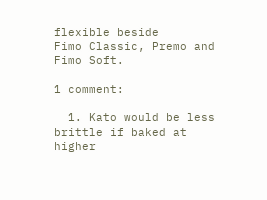flexible beside
Fimo Classic, Premo and Fimo Soft.

1 comment:

  1. Kato would be less brittle if baked at higher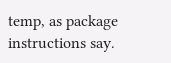temp, as package instructions say.